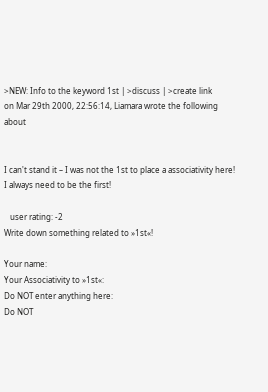>NEW: Info to the keyword 1st | >discuss | >create link
on Mar 29th 2000, 22:56:14, Liamara wrote the following about


I can't stand it – I was not the 1st to place a associativity here! I always need to be the first!

   user rating: -2
Write down something related to »1st«!

Your name:
Your Associativity to »1st«:
Do NOT enter anything here:
Do NOT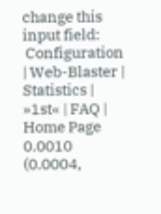change this input field:
 Configuration | Web-Blaster | Statistics | »1st« | FAQ | Home Page
0.0010 (0.0004,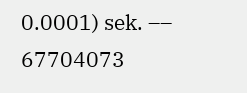0.0001) sek. –– 67704073